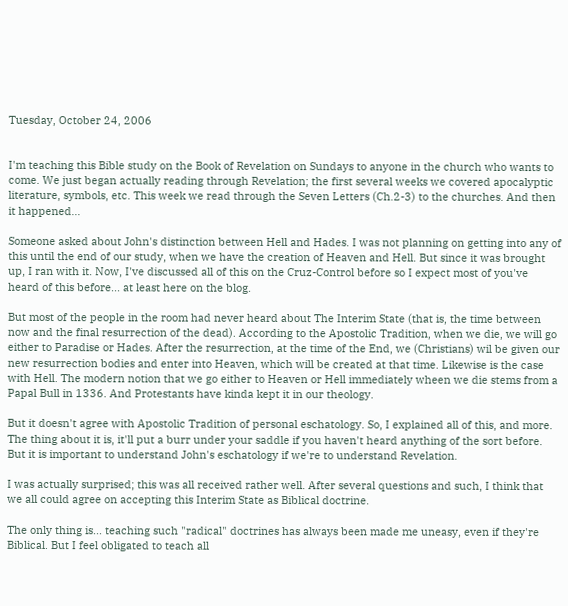Tuesday, October 24, 2006


I'm teaching this Bible study on the Book of Revelation on Sundays to anyone in the church who wants to come. We just began actually reading through Revelation; the first several weeks we covered apocalyptic literature, symbols, etc. This week we read through the Seven Letters (Ch.2-3) to the churches. And then it happened...

Someone asked about John's distinction between Hell and Hades. I was not planning on getting into any of this until the end of our study, when we have the creation of Heaven and Hell. But since it was brought up, I ran with it. Now, I've discussed all of this on the Cruz-Control before so I expect most of you've heard of this before... at least here on the blog.

But most of the people in the room had never heard about The Interim State (that is, the time between now and the final resurrection of the dead). According to the Apostolic Tradition, when we die, we will go either to Paradise or Hades. After the resurrection, at the time of the End, we (Christians) wil be given our new resurrection bodies and enter into Heaven, which will be created at that time. Likewise is the case with Hell. The modern notion that we go either to Heaven or Hell immediately wheen we die stems from a Papal Bull in 1336. And Protestants have kinda kept it in our theology.

But it doesn't agree with Apostolic Tradition of personal eschatology. So, I explained all of this, and more. The thing about it is, it'll put a burr under your saddle if you haven't heard anything of the sort before. But it is important to understand John's eschatology if we're to understand Revelation.

I was actually surprised; this was all received rather well. After several questions and such, I think that we all could agree on accepting this Interim State as Biblical doctrine.

The only thing is... teaching such "radical" doctrines has always been made me uneasy, even if they're Biblical. But I feel obligated to teach all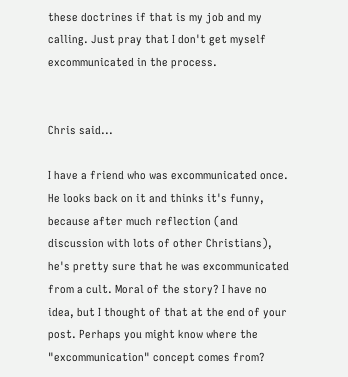these doctrines if that is my job and my calling. Just pray that I don't get myself excommunicated in the process.


Chris said...

I have a friend who was excommunicated once. He looks back on it and thinks it's funny, because after much reflection (and discussion with lots of other Christians), he's pretty sure that he was excommunicated from a cult. Moral of the story? I have no idea, but I thought of that at the end of your post. Perhaps you might know where the "excommunication" concept comes from?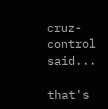cruz-control said...

that's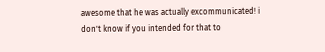awesome that he was actually excommunicated! i don't know if you intended for that to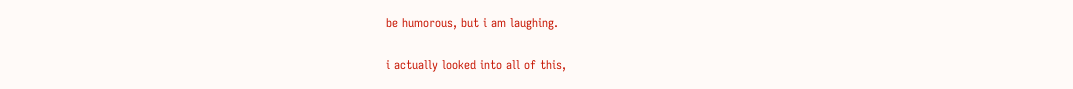be humorous, but i am laughing.

i actually looked into all of this,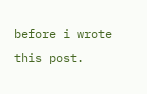before i wrote this post.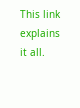This link explains it all.